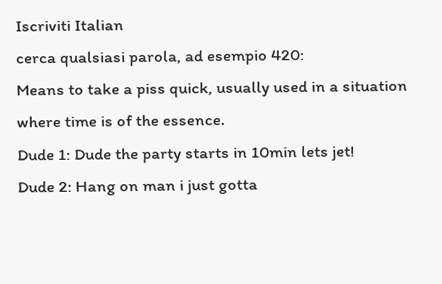Iscriviti Italian
cerca qualsiasi parola, ad esempio 420:
Means to take a piss quick, usually used in a situation where time is of the essence.
Dude 1: Dude the party starts in 10min lets jet!
Dude 2: Hang on man i just gotta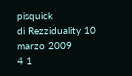pisquick
di Rezziduality 10 marzo 2009
4 1